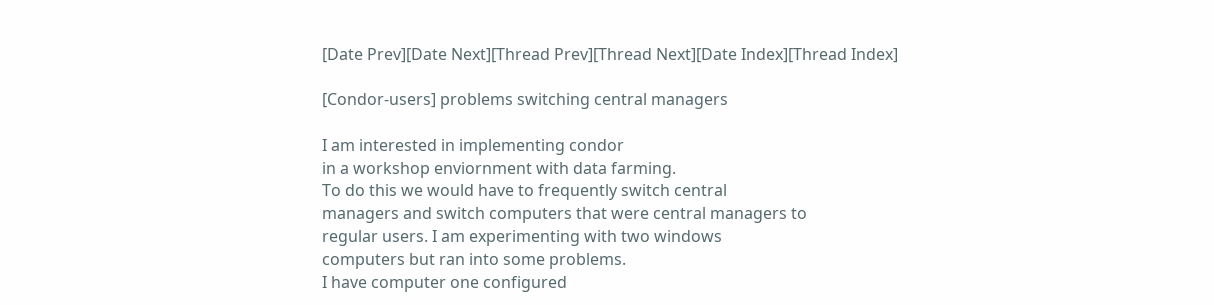[Date Prev][Date Next][Thread Prev][Thread Next][Date Index][Thread Index]

[Condor-users] problems switching central managers

I am interested in implementing condor
in a workshop enviornment with data farming.
To do this we would have to frequently switch central
managers and switch computers that were central managers to
regular users. I am experimenting with two windows
computers but ran into some problems.
I have computer one configured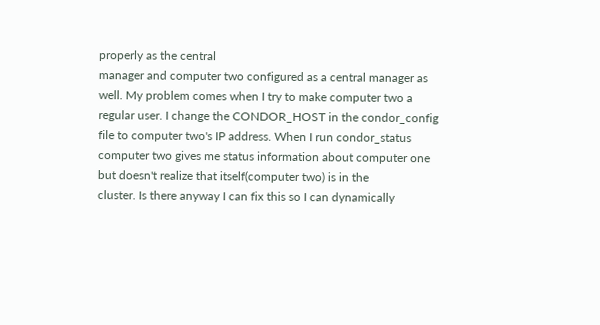properly as the central
manager and computer two configured as a central manager as
well. My problem comes when I try to make computer two a
regular user. I change the CONDOR_HOST in the condor_config
file to computer two's IP address. When I run condor_status
computer two gives me status information about computer one
but doesn't realize that itself(computer two) is in the
cluster. Is there anyway I can fix this so I can dynamically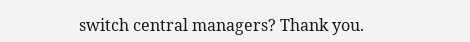switch central managers? Thank you.